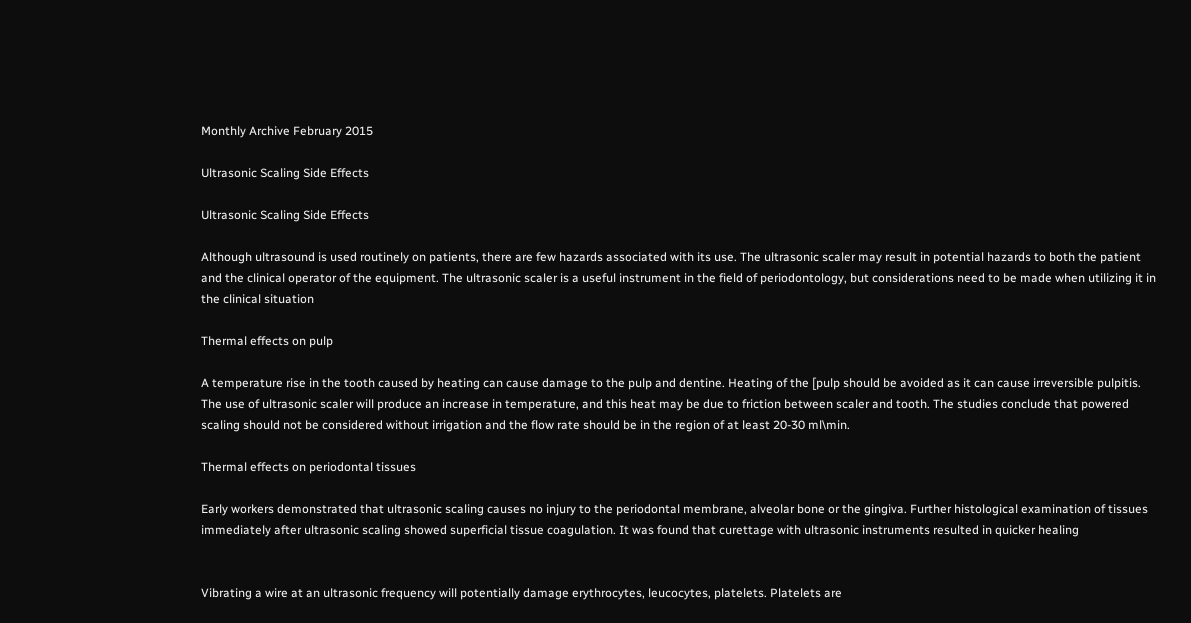Monthly Archive February 2015

Ultrasonic Scaling Side Effects

Ultrasonic Scaling Side Effects

Although ultrasound is used routinely on patients, there are few hazards associated with its use. The ultrasonic scaler may result in potential hazards to both the patient and the clinical operator of the equipment. The ultrasonic scaler is a useful instrument in the field of periodontology, but considerations need to be made when utilizing it in the clinical situation

Thermal effects on pulp

A temperature rise in the tooth caused by heating can cause damage to the pulp and dentine. Heating of the [pulp should be avoided as it can cause irreversible pulpitis. The use of ultrasonic scaler will produce an increase in temperature, and this heat may be due to friction between scaler and tooth. The studies conclude that powered scaling should not be considered without irrigation and the flow rate should be in the region of at least 20-30 ml\min.

Thermal effects on periodontal tissues

Early workers demonstrated that ultrasonic scaling causes no injury to the periodontal membrane, alveolar bone or the gingiva. Further histological examination of tissues immediately after ultrasonic scaling showed superficial tissue coagulation. It was found that curettage with ultrasonic instruments resulted in quicker healing


Vibrating a wire at an ultrasonic frequency will potentially damage erythrocytes, leucocytes, platelets. Platelets are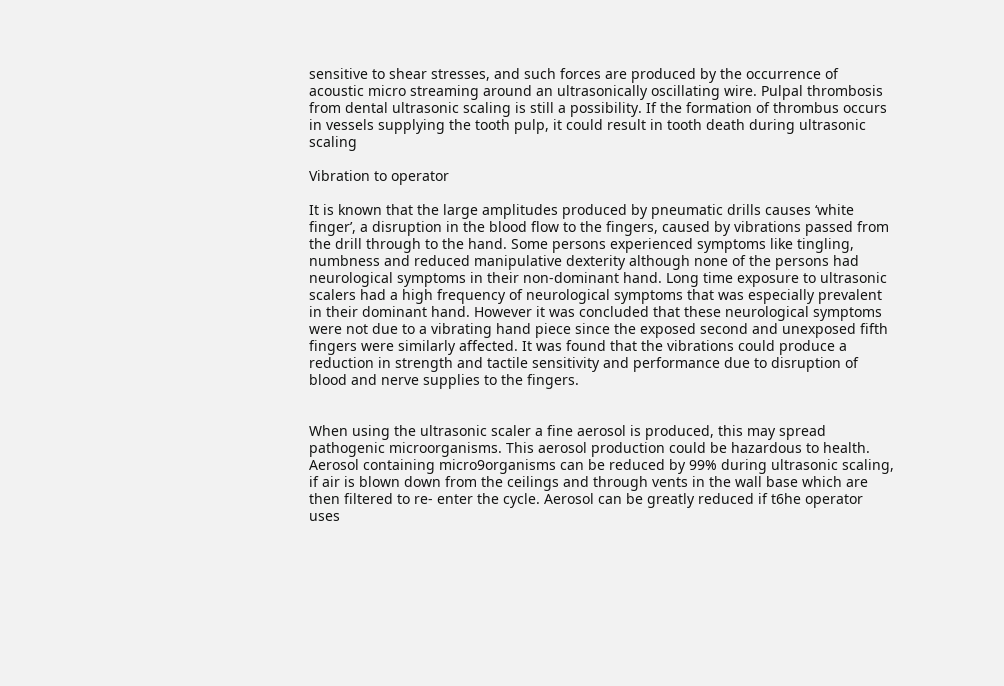sensitive to shear stresses, and such forces are produced by the occurrence of acoustic micro streaming around an ultrasonically oscillating wire. Pulpal thrombosis from dental ultrasonic scaling is still a possibility. If the formation of thrombus occurs in vessels supplying the tooth pulp, it could result in tooth death during ultrasonic scaling

Vibration to operator

It is known that the large amplitudes produced by pneumatic drills causes ‘white finger’, a disruption in the blood flow to the fingers, caused by vibrations passed from the drill through to the hand. Some persons experienced symptoms like tingling, numbness and reduced manipulative dexterity although none of the persons had neurological symptoms in their non-dominant hand. Long time exposure to ultrasonic scalers had a high frequency of neurological symptoms that was especially prevalent in their dominant hand. However it was concluded that these neurological symptoms were not due to a vibrating hand piece since the exposed second and unexposed fifth fingers were similarly affected. It was found that the vibrations could produce a reduction in strength and tactile sensitivity and performance due to disruption of blood and nerve supplies to the fingers.


When using the ultrasonic scaler a fine aerosol is produced, this may spread pathogenic microorganisms. This aerosol production could be hazardous to health. Aerosol containing micro9organisms can be reduced by 99% during ultrasonic scaling, if air is blown down from the ceilings and through vents in the wall base which are then filtered to re- enter the cycle. Aerosol can be greatly reduced if t6he operator uses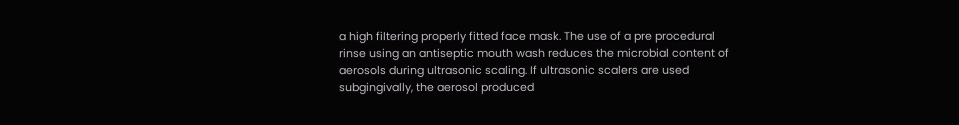a high filtering properly fitted face mask. The use of a pre procedural rinse using an antiseptic mouth wash reduces the microbial content of aerosols during ultrasonic scaling. If ultrasonic scalers are used subgingivally, the aerosol produced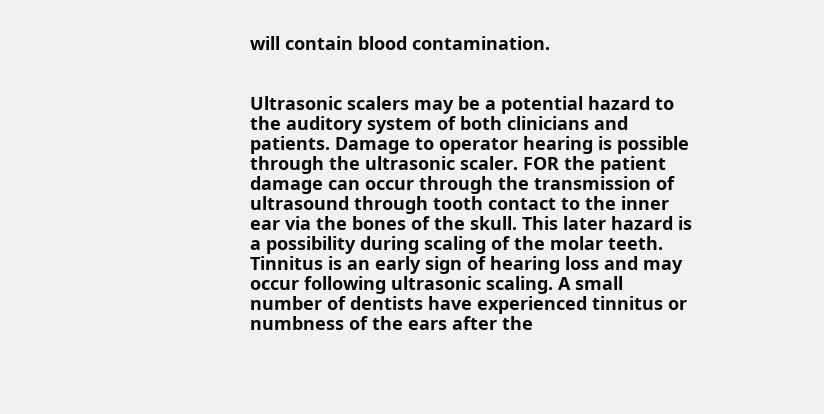will contain blood contamination.


Ultrasonic scalers may be a potential hazard to the auditory system of both clinicians and patients. Damage to operator hearing is possible through the ultrasonic scaler. FOR the patient damage can occur through the transmission of ultrasound through tooth contact to the inner ear via the bones of the skull. This later hazard is a possibility during scaling of the molar teeth. Tinnitus is an early sign of hearing loss and may occur following ultrasonic scaling. A small number of dentists have experienced tinnitus or numbness of the ears after the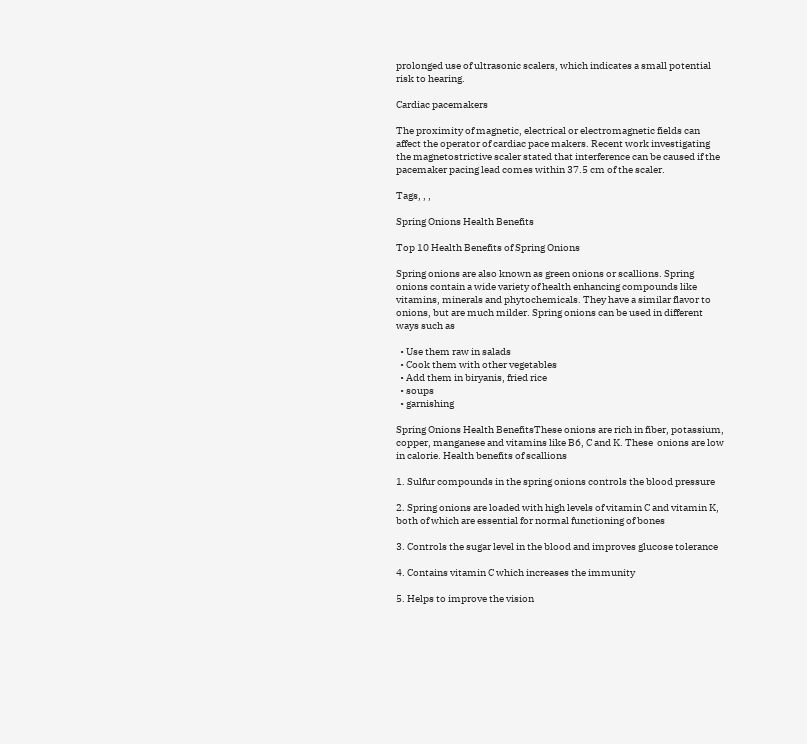prolonged use of ultrasonic scalers, which indicates a small potential risk to hearing.

Cardiac pacemakers

The proximity of magnetic, electrical or electromagnetic fields can affect the operator of cardiac pace makers. Recent work investigating the magnetostrictive scaler stated that interference can be caused if the pacemaker pacing lead comes within 37.5 cm of the scaler.

Tags, , ,

Spring Onions Health Benefits

Top 10 Health Benefits of Spring Onions

Spring onions are also known as green onions or scallions. Spring onions contain a wide variety of health enhancing compounds like vitamins, minerals and phytochemicals. They have a similar flavor to onions, but are much milder. Spring onions can be used in different ways such as

  • Use them raw in salads
  • Cook them with other vegetables
  • Add them in biryanis, fried rice
  • soups
  • garnishing

Spring Onions Health BenefitsThese onions are rich in fiber, potassium, copper, manganese and vitamins like B6, C and K. These  onions are low in calorie. Health benefits of scallions

1. Sulfur compounds in the spring onions controls the blood pressure

2. Spring onions are loaded with high levels of vitamin C and vitamin K, both of which are essential for normal functioning of bones

3. Controls the sugar level in the blood and improves glucose tolerance

4. Contains vitamin C which increases the immunity

5. Helps to improve the vision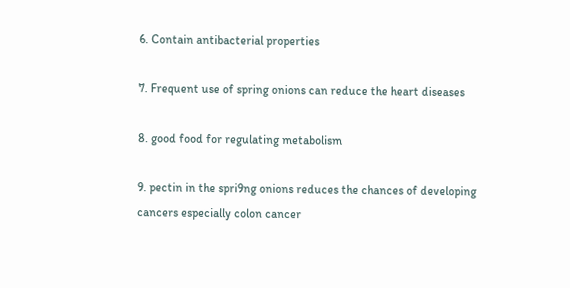6. Contain antibacterial properties

7. Frequent use of spring onions can reduce the heart diseases

8. good food for regulating metabolism

9. pectin in the spri9ng onions reduces the chances of developing cancers especially colon cancer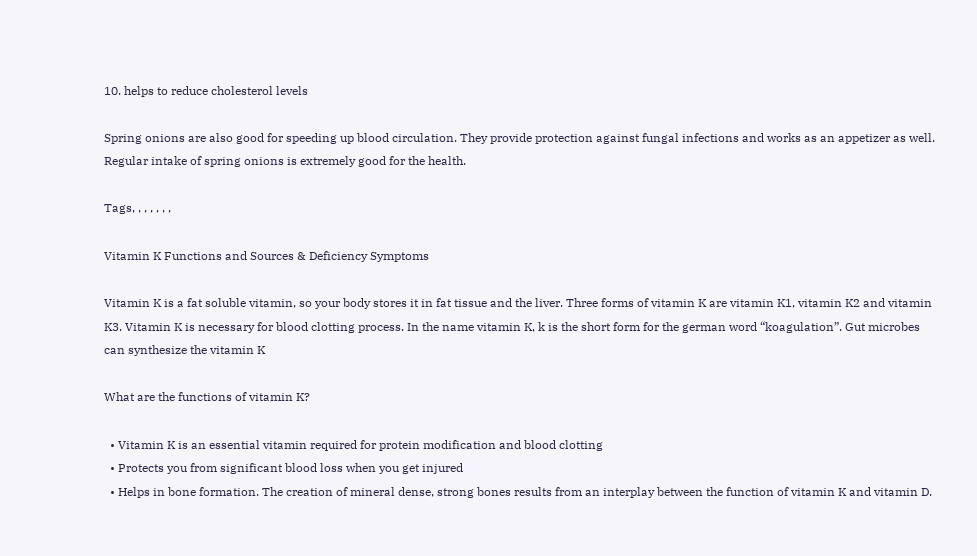10. helps to reduce cholesterol levels

Spring onions are also good for speeding up blood circulation. They provide protection against fungal infections and works as an appetizer as well. Regular intake of spring onions is extremely good for the health.

Tags, , , , , , ,

Vitamin K Functions and Sources & Deficiency Symptoms

Vitamin K is a fat soluble vitamin, so your body stores it in fat tissue and the liver. Three forms of vitamin K are vitamin K1, vitamin K2 and vitamin K3. Vitamin K is necessary for blood clotting process. In the name vitamin K, k is the short form for the german word “koagulation”. Gut microbes can synthesize the vitamin K

What are the functions of vitamin K?

  • Vitamin K is an essential vitamin required for protein modification and blood clotting
  • Protects you from significant blood loss when you get injured
  • Helps in bone formation. The creation of mineral dense, strong bones results from an interplay between the function of vitamin K and vitamin D.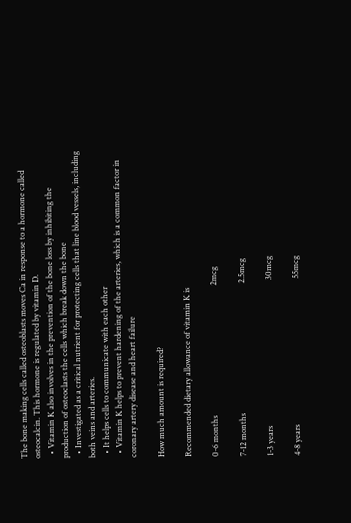The bone making cells called osteoblasts moves Ca in response to a hormone called osteocalcin. This hormone is regulated by vitamin D.
  • Vitamin K also involves in the prevention of the bone loss by inhibiting the production of osteoclasts the cells which break down the bone
  • Investigated as a critical nutrient for protecting cells that line blood vessels, including both veins and arteries.
  • It helps cells to communicate with each other
  • Vitamin K helps to prevent hardening of the arteries, which is a common factor in coronary artery disease and heart failure

How much amount is required?

Recommended dietary allowance of vitamin K is

0-6 months                                                                 2mcg

7-12 months                                                                 2.5mcg

1-3 years                                                                         30mcg

4-8 years                                                                         55mcg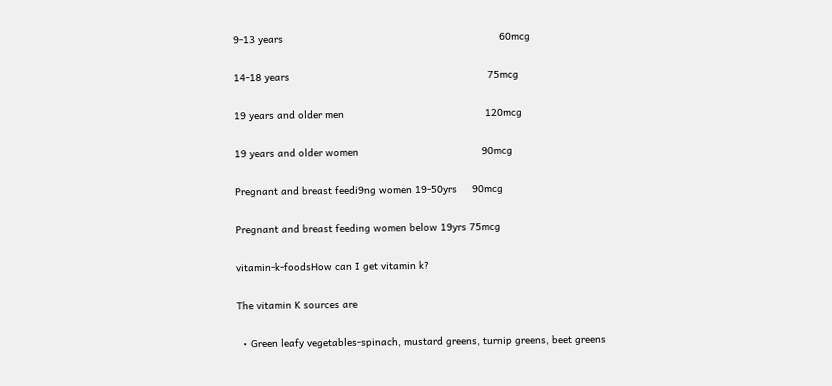9-13 years                                                                        60mcg

14-18 years                                                                  75mcg

19 years and older men                                               120mcg

19 years and older women                                         90mcg

Pregnant and breast feedi9ng women 19-50yrs     90mcg

Pregnant and breast feeding women below 19yrs 75mcg

vitamin-k-foodsHow can I get vitamin k?

The vitamin K sources are

  • Green leafy vegetables-spinach, mustard greens, turnip greens, beet greens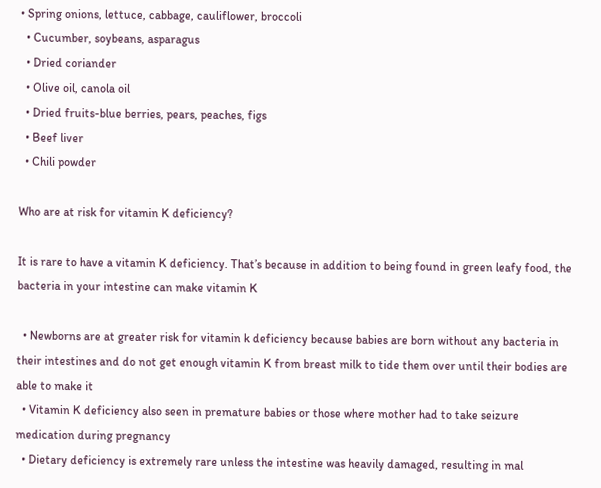• Spring onions, lettuce, cabbage, cauliflower, broccoli
  • Cucumber, soybeans, asparagus
  • Dried coriander
  • Olive oil, canola oil
  • Dried fruits-blue berries, pears, peaches, figs
  • Beef liver
  • Chili powder

Who are at risk for vitamin K deficiency?

It is rare to have a vitamin K deficiency. That’s because in addition to being found in green leafy food, the bacteria in your intestine can make vitamin K

  • Newborns are at greater risk for vitamin k deficiency because babies are born without any bacteria in their intestines and do not get enough vitamin K from breast milk to tide them over until their bodies are able to make it
  • Vitamin K deficiency also seen in premature babies or those where mother had to take seizure medication during pregnancy
  • Dietary deficiency is extremely rare unless the intestine was heavily damaged, resulting in mal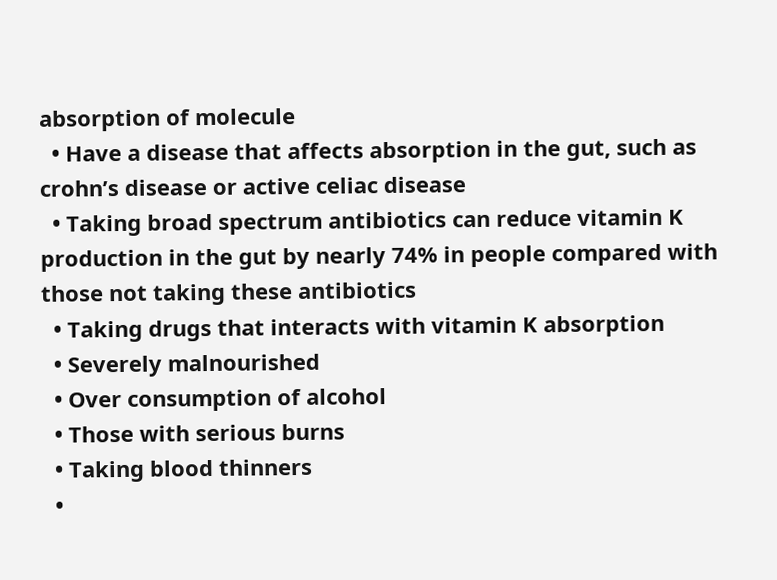absorption of molecule
  • Have a disease that affects absorption in the gut, such as crohn’s disease or active celiac disease
  • Taking broad spectrum antibiotics can reduce vitamin K production in the gut by nearly 74% in people compared with those not taking these antibiotics
  • Taking drugs that interacts with vitamin K absorption
  • Severely malnourished
  • Over consumption of alcohol
  • Those with serious burns
  • Taking blood thinners
  •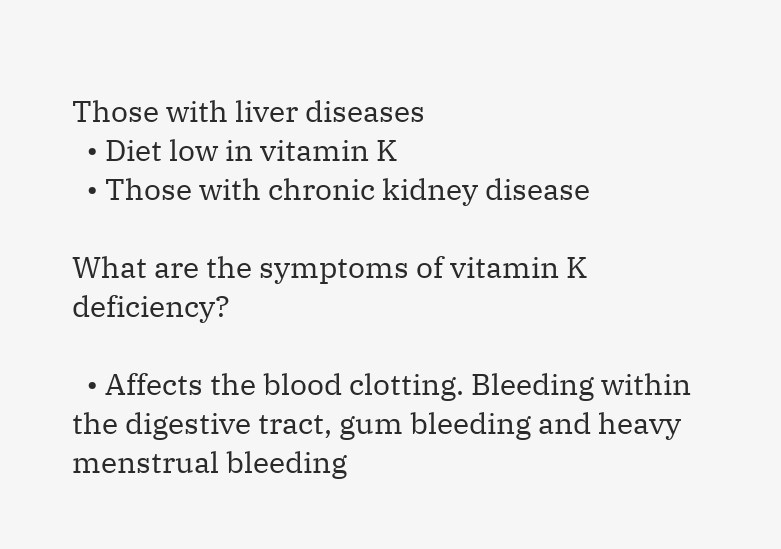Those with liver diseases
  • Diet low in vitamin K
  • Those with chronic kidney disease

What are the symptoms of vitamin K deficiency?

  • Affects the blood clotting. Bleeding within the digestive tract, gum bleeding and heavy menstrual bleeding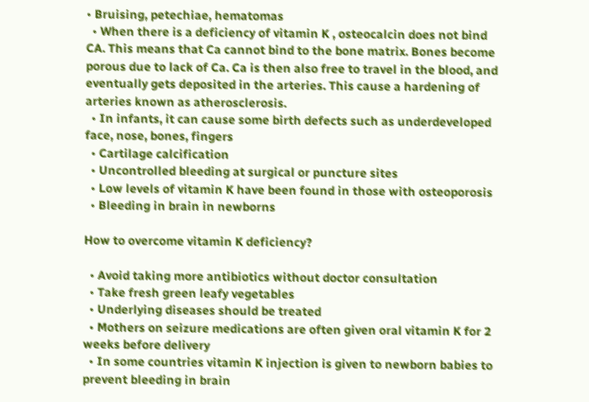• Bruising, petechiae, hematomas
  • When there is a deficiency of vitamin K , osteocalcin does not bind CA. This means that Ca cannot bind to the bone matrix. Bones become porous due to lack of Ca. Ca is then also free to travel in the blood, and eventually gets deposited in the arteries. This cause a hardening of arteries known as atherosclerosis.
  • In infants, it can cause some birth defects such as underdeveloped face, nose, bones, fingers
  • Cartilage calcification
  • Uncontrolled bleeding at surgical or puncture sites
  • Low levels of vitamin K have been found in those with osteoporosis
  • Bleeding in brain in newborns

How to overcome vitamin K deficiency?

  • Avoid taking more antibiotics without doctor consultation
  • Take fresh green leafy vegetables
  • Underlying diseases should be treated
  • Mothers on seizure medications are often given oral vitamin K for 2 weeks before delivery
  • In some countries vitamin K injection is given to newborn babies to prevent bleeding in brain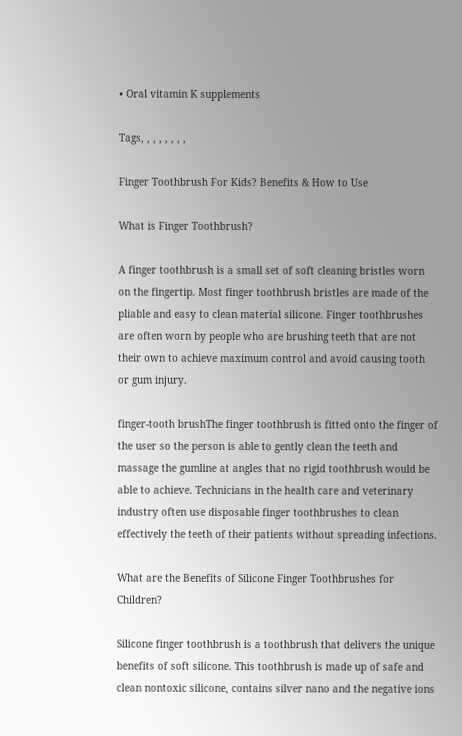• Oral vitamin K supplements

Tags, , , , , , , ,

Finger Toothbrush For Kids? Benefits & How to Use

What is Finger Toothbrush?

A finger toothbrush is a small set of soft cleaning bristles worn on the fingertip. Most finger toothbrush bristles are made of the pliable and easy to clean material silicone. Finger toothbrushes are often worn by people who are brushing teeth that are not their own to achieve maximum control and avoid causing tooth or gum injury.

finger-tooth brushThe finger toothbrush is fitted onto the finger of the user so the person is able to gently clean the teeth and massage the gumline at angles that no rigid toothbrush would be able to achieve. Technicians in the health care and veterinary industry often use disposable finger toothbrushes to clean effectively the teeth of their patients without spreading infections.

What are the Benefits of Silicone Finger Toothbrushes for Children?

Silicone finger toothbrush is a toothbrush that delivers the unique benefits of soft silicone. This toothbrush is made up of safe and clean nontoxic silicone, contains silver nano and the negative ions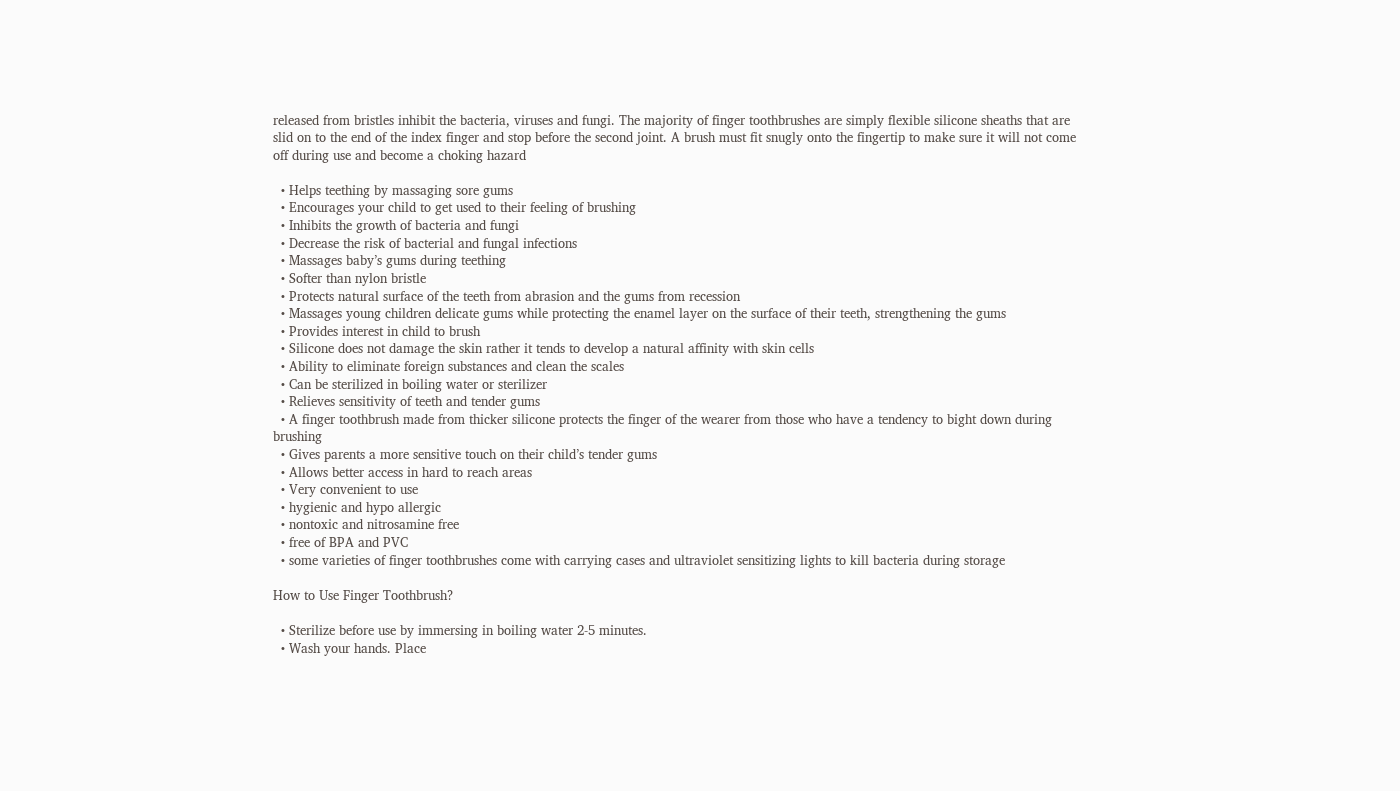released from bristles inhibit the bacteria, viruses and fungi. The majority of finger toothbrushes are simply flexible silicone sheaths that are slid on to the end of the index finger and stop before the second joint. A brush must fit snugly onto the fingertip to make sure it will not come off during use and become a choking hazard

  • Helps teething by massaging sore gums
  • Encourages your child to get used to their feeling of brushing
  • Inhibits the growth of bacteria and fungi
  • Decrease the risk of bacterial and fungal infections
  • Massages baby’s gums during teething
  • Softer than nylon bristle
  • Protects natural surface of the teeth from abrasion and the gums from recession
  • Massages young children delicate gums while protecting the enamel layer on the surface of their teeth, strengthening the gums
  • Provides interest in child to brush
  • Silicone does not damage the skin rather it tends to develop a natural affinity with skin cells
  • Ability to eliminate foreign substances and clean the scales
  • Can be sterilized in boiling water or sterilizer
  • Relieves sensitivity of teeth and tender gums
  • A finger toothbrush made from thicker silicone protects the finger of the wearer from those who have a tendency to bight down during brushing
  • Gives parents a more sensitive touch on their child’s tender gums
  • Allows better access in hard to reach areas
  • Very convenient to use
  • hygienic and hypo allergic
  • nontoxic and nitrosamine free
  • free of BPA and PVC
  • some varieties of finger toothbrushes come with carrying cases and ultraviolet sensitizing lights to kill bacteria during storage

How to Use Finger Toothbrush?

  • Sterilize before use by immersing in boiling water 2-5 minutes.
  • Wash your hands. Place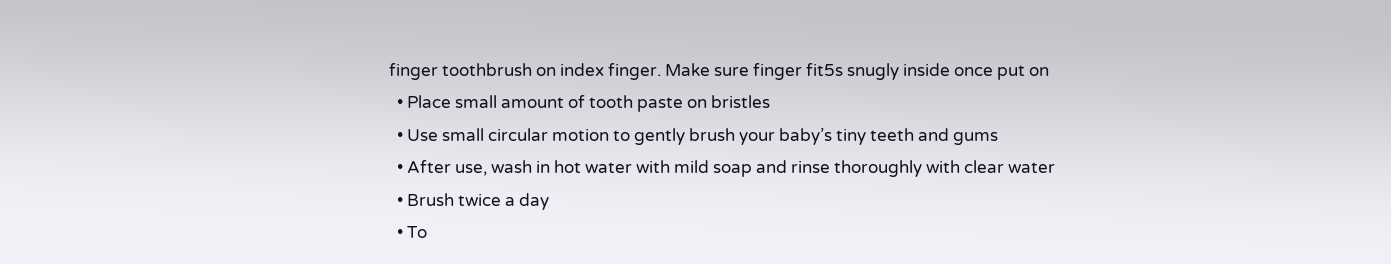finger toothbrush on index finger. Make sure finger fit5s snugly inside once put on
  • Place small amount of tooth paste on bristles
  • Use small circular motion to gently brush your baby’s tiny teeth and gums
  • After use, wash in hot water with mild soap and rinse thoroughly with clear water
  • Brush twice a day
  • To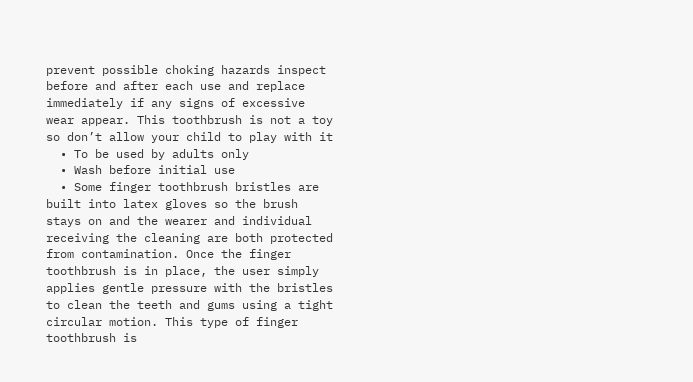prevent possible choking hazards inspect before and after each use and replace immediately if any signs of excessive wear appear. This toothbrush is not a toy so don’t allow your child to play with it
  • To be used by adults only
  • Wash before initial use
  • Some finger toothbrush bristles are built into latex gloves so the brush stays on and the wearer and individual receiving the cleaning are both protected from contamination. Once the finger toothbrush is in place, the user simply applies gentle pressure with the bristles to clean the teeth and gums using a tight circular motion. This type of finger toothbrush is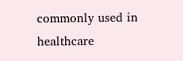commonly used in healthcare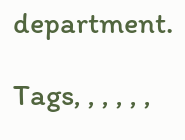department.

Tags, , , , , ,